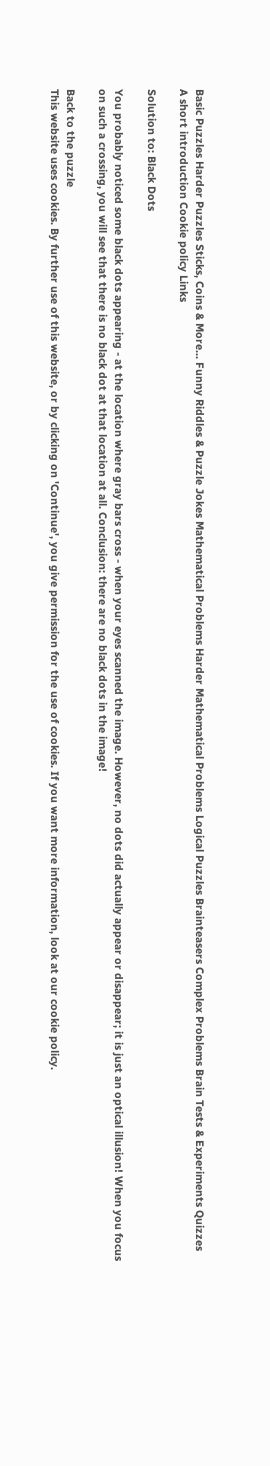Basic Puzzles Harder Puzzles Sticks, Coins & More... Funny Riddles & Puzzle Jokes Mathematical Problems Harder Mathematical Problems Logical Puzzles Brainteasers Complex Problems Brain Tests & Experiments Quizzes
A short introduction Cookie policy Links

Solution to: Black Dots

You probably noticed some black dots appearing - at the location where gray bars cross - when your eyes scanned the image. However, no dots did actually appear or disappear; it is just an optical illusion! When you focus on such a crossing, you will see that there is no black dot at that location at all. Conclusion: there are no black dots in the image!

Back to the puzzle
This website uses cookies. By further use of this website, or by clicking on 'Continue', you give permission for the use of cookies. If you want more information, look at our cookie policy.